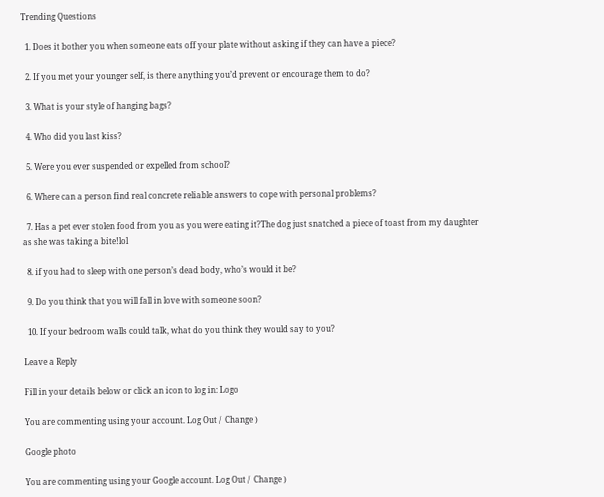Trending Questions

  1. Does it bother you when someone eats off your plate without asking if they can have a piece?

  2. If you met your younger self, is there anything you’d prevent or encourage them to do?

  3. What is your style of hanging bags?

  4. Who did you last kiss?

  5. Were you ever suspended or expelled from school?

  6. Where can a person find real concrete reliable answers to cope with personal problems?

  7. Has a pet ever stolen food from you as you were eating it?The dog just snatched a piece of toast from my daughter as she was taking a bite!lol

  8. if you had to sleep with one person’s dead body, who’s would it be?

  9. Do you think that you will fall in love with someone soon?

  10. If your bedroom walls could talk, what do you think they would say to you?

Leave a Reply

Fill in your details below or click an icon to log in: Logo

You are commenting using your account. Log Out /  Change )

Google photo

You are commenting using your Google account. Log Out /  Change )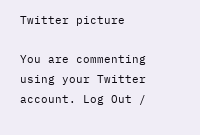Twitter picture

You are commenting using your Twitter account. Log Out /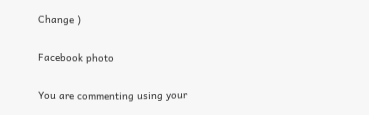Change )

Facebook photo

You are commenting using your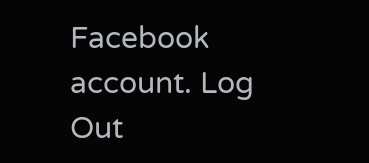Facebook account. Log Out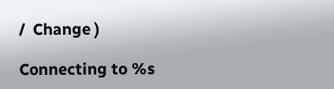/  Change )

Connecting to %s